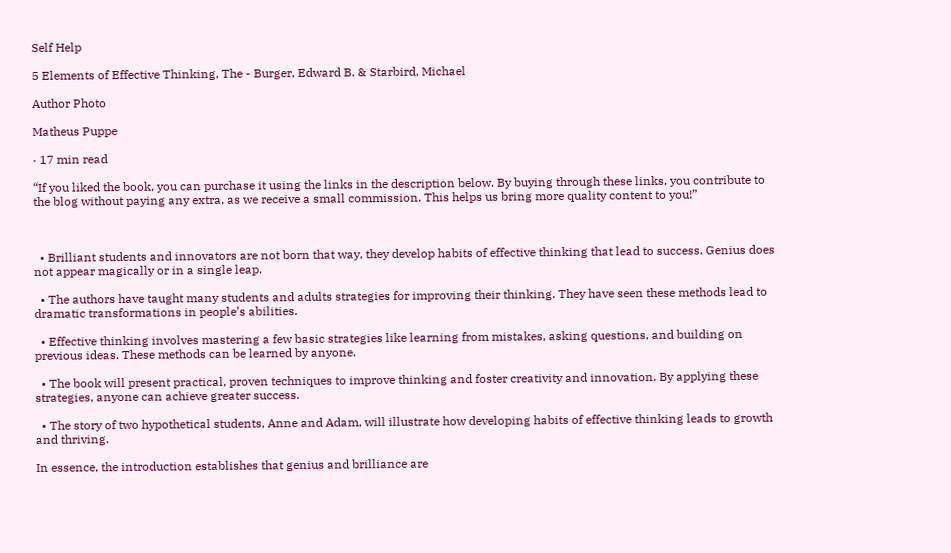Self Help

5 Elements of Effective Thinking, The - Burger, Edward B. & Starbird, Michael

Author Photo

Matheus Puppe

· 17 min read

“If you liked the book, you can purchase it using the links in the description below. By buying through these links, you contribute to the blog without paying any extra, as we receive a small commission. This helps us bring more quality content to you!”



  • Brilliant students and innovators are not born that way, they develop habits of effective thinking that lead to success. Genius does not appear magically or in a single leap.

  • The authors have taught many students and adults strategies for improving their thinking. They have seen these methods lead to dramatic transformations in people’s abilities.

  • Effective thinking involves mastering a few basic strategies like learning from mistakes, asking questions, and building on previous ideas. These methods can be learned by anyone.

  • The book will present practical, proven techniques to improve thinking and foster creativity and innovation. By applying these strategies, anyone can achieve greater success.

  • The story of two hypothetical students, Anne and Adam, will illustrate how developing habits of effective thinking leads to growth and thriving.

In essence, the introduction establishes that genius and brilliance are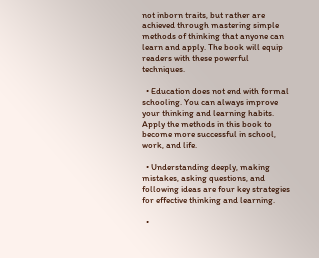not inborn traits, but rather are achieved through mastering simple methods of thinking that anyone can learn and apply. The book will equip readers with these powerful techniques.

  • Education does not end with formal schooling. You can always improve your thinking and learning habits. Apply the methods in this book to become more successful in school, work, and life.

  • Understanding deeply, making mistakes, asking questions, and following ideas are four key strategies for effective thinking and learning.

  •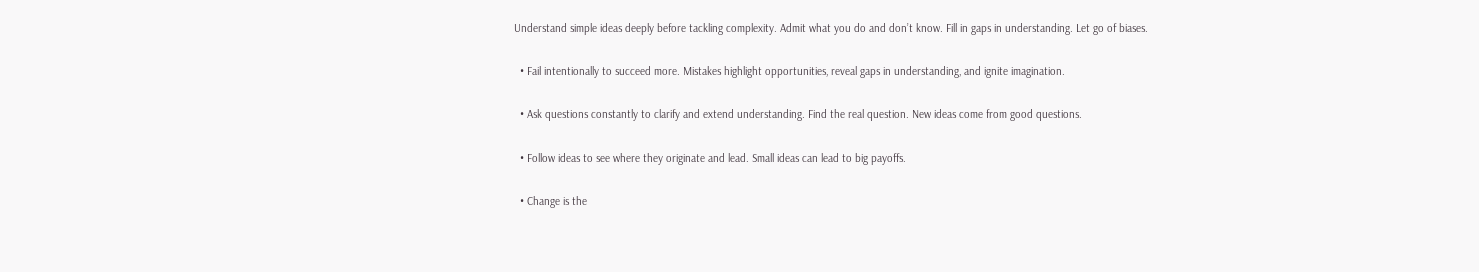Understand simple ideas deeply before tackling complexity. Admit what you do and don’t know. Fill in gaps in understanding. Let go of biases.

  • Fail intentionally to succeed more. Mistakes highlight opportunities, reveal gaps in understanding, and ignite imagination.

  • Ask questions constantly to clarify and extend understanding. Find the real question. New ideas come from good questions.

  • Follow ideas to see where they originate and lead. Small ideas can lead to big payoffs.

  • Change is the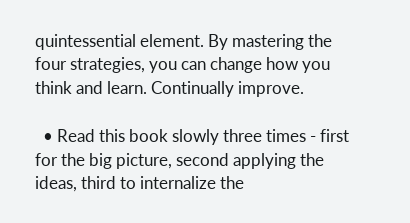quintessential element. By mastering the four strategies, you can change how you think and learn. Continually improve.

  • Read this book slowly three times - first for the big picture, second applying the ideas, third to internalize the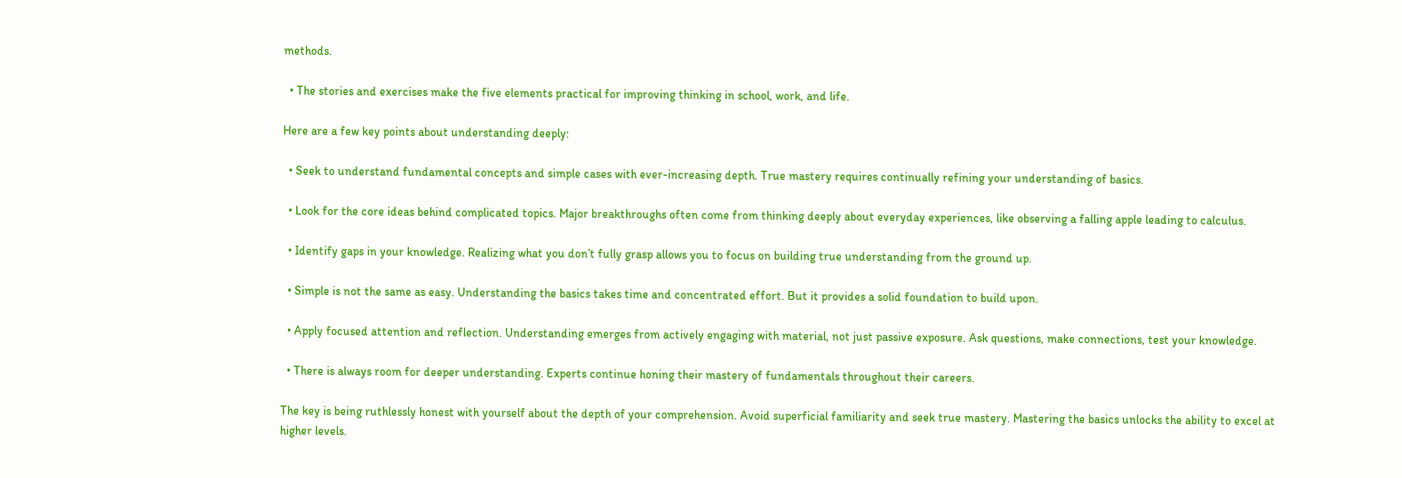methods.

  • The stories and exercises make the five elements practical for improving thinking in school, work, and life.

Here are a few key points about understanding deeply:

  • Seek to understand fundamental concepts and simple cases with ever-increasing depth. True mastery requires continually refining your understanding of basics.

  • Look for the core ideas behind complicated topics. Major breakthroughs often come from thinking deeply about everyday experiences, like observing a falling apple leading to calculus.

  • Identify gaps in your knowledge. Realizing what you don’t fully grasp allows you to focus on building true understanding from the ground up.

  • Simple is not the same as easy. Understanding the basics takes time and concentrated effort. But it provides a solid foundation to build upon.

  • Apply focused attention and reflection. Understanding emerges from actively engaging with material, not just passive exposure. Ask questions, make connections, test your knowledge.

  • There is always room for deeper understanding. Experts continue honing their mastery of fundamentals throughout their careers.

The key is being ruthlessly honest with yourself about the depth of your comprehension. Avoid superficial familiarity and seek true mastery. Mastering the basics unlocks the ability to excel at higher levels.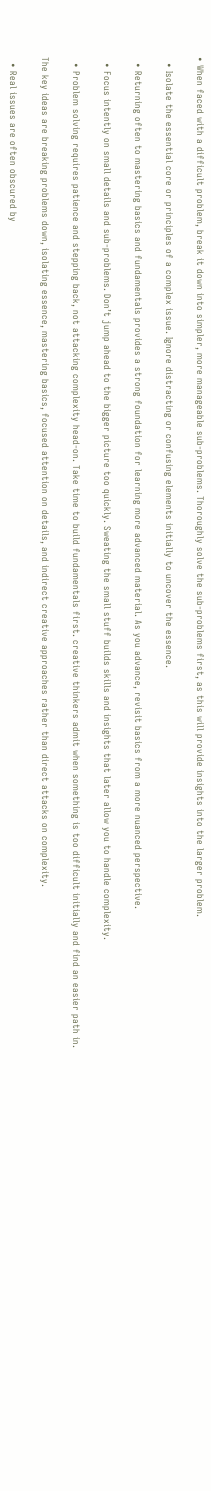• When faced with a difficult problem, break it down into simpler, more manageable sub-problems. Thoroughly solve the sub-problems first, as this will provide insights into the larger problem.

  • Isolate the essential core or principles of a complex issue. Ignore distracting or confusing elements initially to uncover the essence.

  • Returning often to mastering basics and fundamentals provides a strong foundation for learning more advanced material. As you advance, revisit basics from a more nuanced perspective.

  • Focus intently on small details and sub-problems. Don’t jump ahead to the bigger picture too quickly. Sweating the small stuff builds skills and insights that later allow you to handle complexity.

  • Problem solving requires patience and stepping back, not attacking complexity head-on. Take time to build fundamentals first. creative thinkers admit when something is too difficult initially and find an easier path in.

The key ideas are breaking problems down, isolating essence, mastering basics, focused attention on details, and indirect creative approaches rather than direct attacks on complexity.

  • Real issues are often obscured by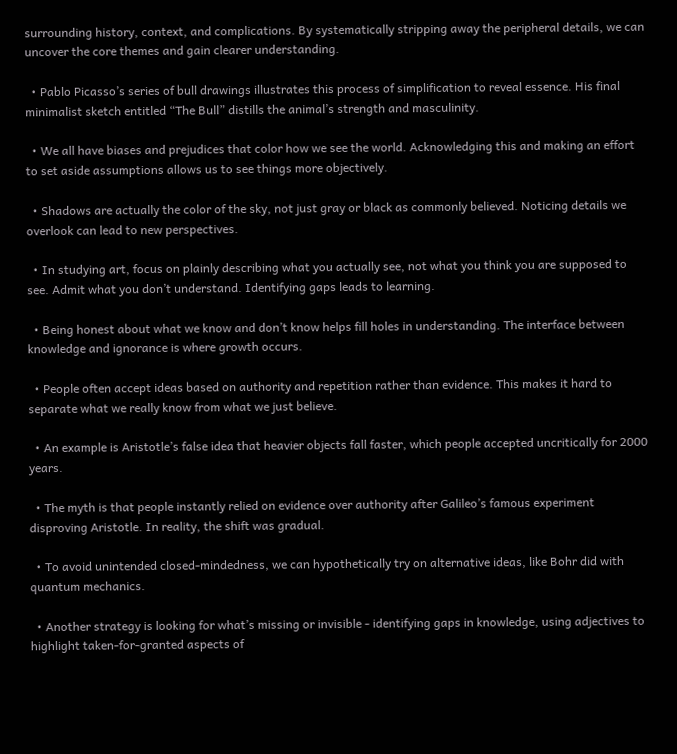surrounding history, context, and complications. By systematically stripping away the peripheral details, we can uncover the core themes and gain clearer understanding.

  • Pablo Picasso’s series of bull drawings illustrates this process of simplification to reveal essence. His final minimalist sketch entitled “The Bull” distills the animal’s strength and masculinity.

  • We all have biases and prejudices that color how we see the world. Acknowledging this and making an effort to set aside assumptions allows us to see things more objectively.

  • Shadows are actually the color of the sky, not just gray or black as commonly believed. Noticing details we overlook can lead to new perspectives.

  • In studying art, focus on plainly describing what you actually see, not what you think you are supposed to see. Admit what you don’t understand. Identifying gaps leads to learning.

  • Being honest about what we know and don’t know helps fill holes in understanding. The interface between knowledge and ignorance is where growth occurs.

  • People often accept ideas based on authority and repetition rather than evidence. This makes it hard to separate what we really know from what we just believe.

  • An example is Aristotle’s false idea that heavier objects fall faster, which people accepted uncritically for 2000 years.

  • The myth is that people instantly relied on evidence over authority after Galileo’s famous experiment disproving Aristotle. In reality, the shift was gradual.

  • To avoid unintended closed-mindedness, we can hypothetically try on alternative ideas, like Bohr did with quantum mechanics.

  • Another strategy is looking for what’s missing or invisible - identifying gaps in knowledge, using adjectives to highlight taken-for-granted aspects of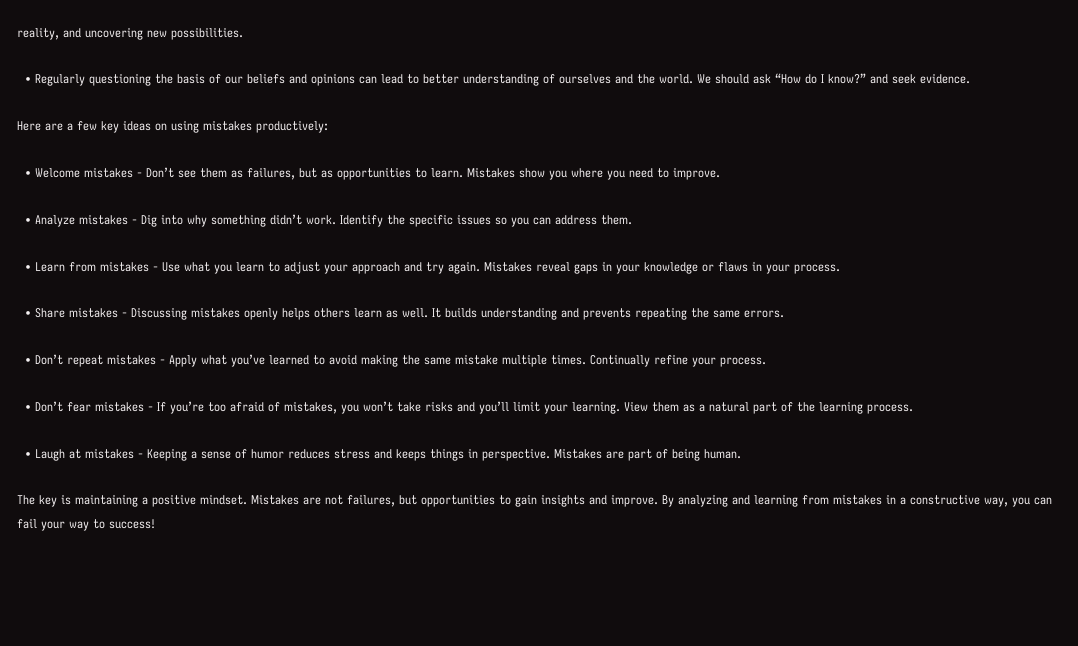reality, and uncovering new possibilities.

  • Regularly questioning the basis of our beliefs and opinions can lead to better understanding of ourselves and the world. We should ask “How do I know?” and seek evidence.

Here are a few key ideas on using mistakes productively:

  • Welcome mistakes - Don’t see them as failures, but as opportunities to learn. Mistakes show you where you need to improve.

  • Analyze mistakes - Dig into why something didn’t work. Identify the specific issues so you can address them.

  • Learn from mistakes - Use what you learn to adjust your approach and try again. Mistakes reveal gaps in your knowledge or flaws in your process.

  • Share mistakes - Discussing mistakes openly helps others learn as well. It builds understanding and prevents repeating the same errors.

  • Don’t repeat mistakes - Apply what you’ve learned to avoid making the same mistake multiple times. Continually refine your process.

  • Don’t fear mistakes - If you’re too afraid of mistakes, you won’t take risks and you’ll limit your learning. View them as a natural part of the learning process.

  • Laugh at mistakes - Keeping a sense of humor reduces stress and keeps things in perspective. Mistakes are part of being human.

The key is maintaining a positive mindset. Mistakes are not failures, but opportunities to gain insights and improve. By analyzing and learning from mistakes in a constructive way, you can fail your way to success!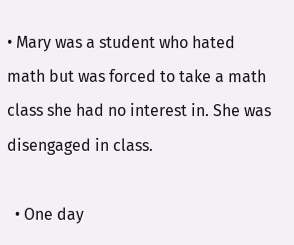• Mary was a student who hated math but was forced to take a math class she had no interest in. She was disengaged in class.

  • One day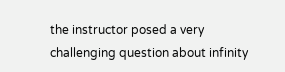the instructor posed a very challenging question about infinity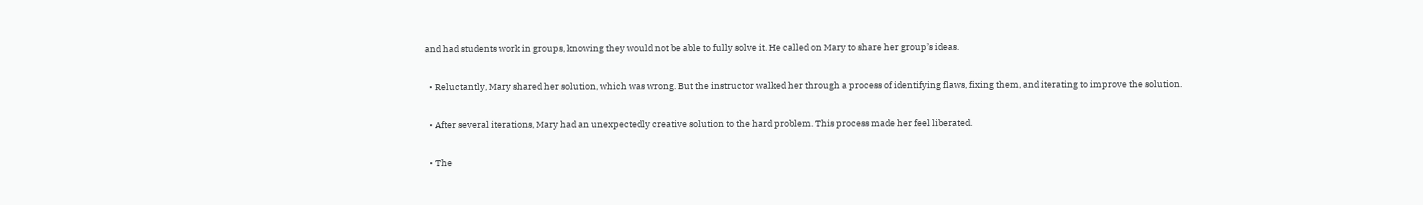and had students work in groups, knowing they would not be able to fully solve it. He called on Mary to share her group’s ideas.

  • Reluctantly, Mary shared her solution, which was wrong. But the instructor walked her through a process of identifying flaws, fixing them, and iterating to improve the solution.

  • After several iterations, Mary had an unexpectedly creative solution to the hard problem. This process made her feel liberated.

  • The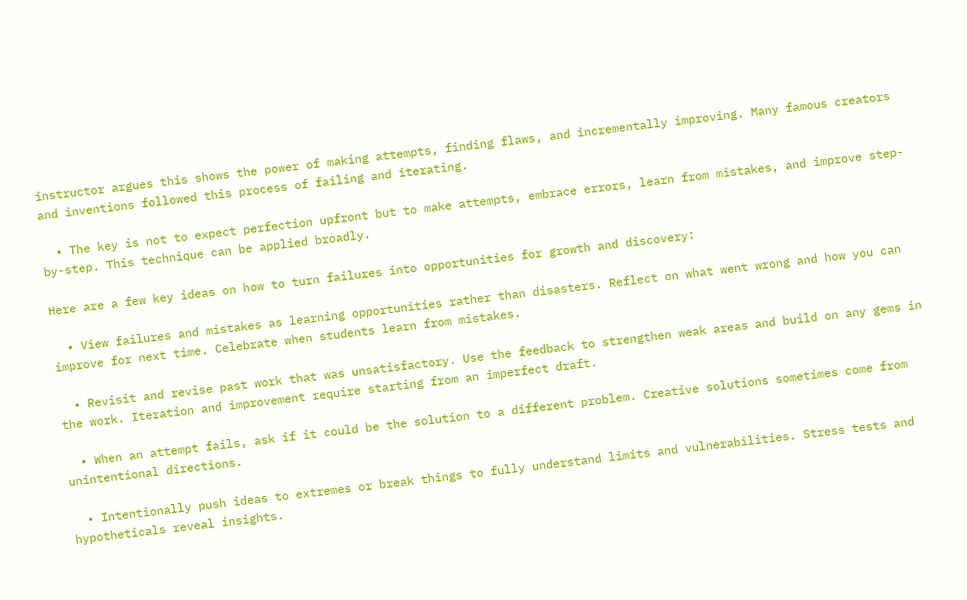instructor argues this shows the power of making attempts, finding flaws, and incrementally improving. Many famous creators and inventions followed this process of failing and iterating.

  • The key is not to expect perfection upfront but to make attempts, embrace errors, learn from mistakes, and improve step-by-step. This technique can be applied broadly.

Here are a few key ideas on how to turn failures into opportunities for growth and discovery:

  • View failures and mistakes as learning opportunities rather than disasters. Reflect on what went wrong and how you can improve for next time. Celebrate when students learn from mistakes.

  • Revisit and revise past work that was unsatisfactory. Use the feedback to strengthen weak areas and build on any gems in the work. Iteration and improvement require starting from an imperfect draft.

  • When an attempt fails, ask if it could be the solution to a different problem. Creative solutions sometimes come from unintentional directions.

  • Intentionally push ideas to extremes or break things to fully understand limits and vulnerabilities. Stress tests and hypotheticals reveal insights.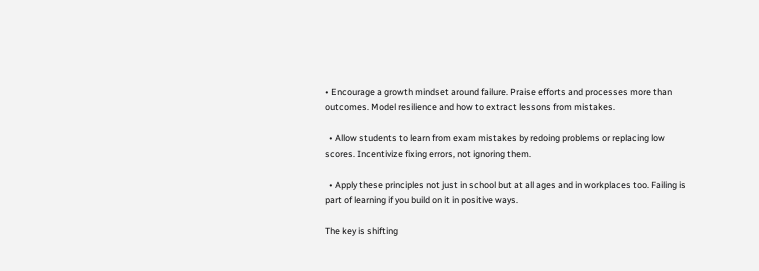• Encourage a growth mindset around failure. Praise efforts and processes more than outcomes. Model resilience and how to extract lessons from mistakes.

  • Allow students to learn from exam mistakes by redoing problems or replacing low scores. Incentivize fixing errors, not ignoring them.

  • Apply these principles not just in school but at all ages and in workplaces too. Failing is part of learning if you build on it in positive ways.

The key is shifting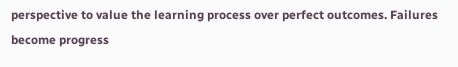perspective to value the learning process over perfect outcomes. Failures become progress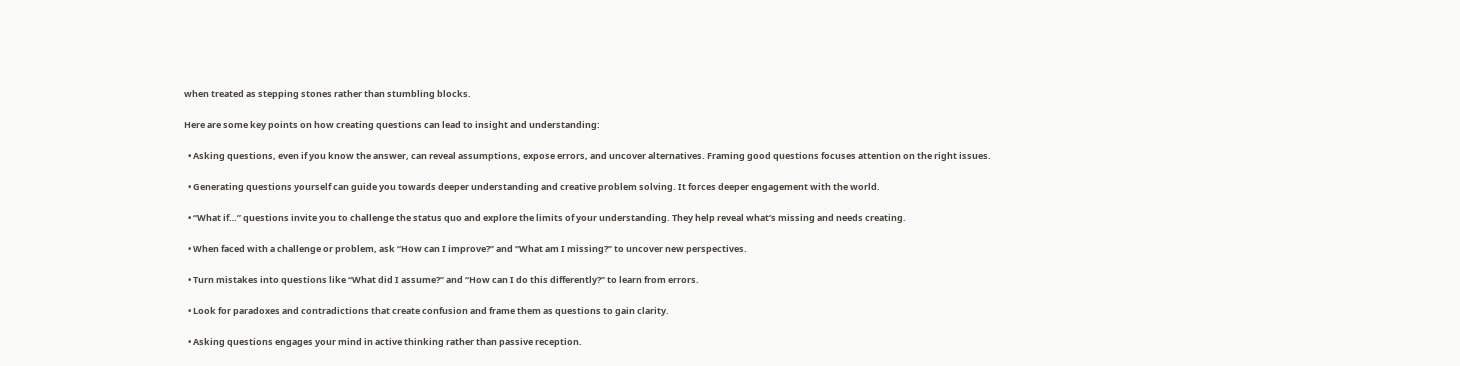when treated as stepping stones rather than stumbling blocks.

Here are some key points on how creating questions can lead to insight and understanding:

  • Asking questions, even if you know the answer, can reveal assumptions, expose errors, and uncover alternatives. Framing good questions focuses attention on the right issues.

  • Generating questions yourself can guide you towards deeper understanding and creative problem solving. It forces deeper engagement with the world.

  • “What if…” questions invite you to challenge the status quo and explore the limits of your understanding. They help reveal what’s missing and needs creating.

  • When faced with a challenge or problem, ask “How can I improve?” and “What am I missing?” to uncover new perspectives.

  • Turn mistakes into questions like “What did I assume?” and “How can I do this differently?” to learn from errors.

  • Look for paradoxes and contradictions that create confusion and frame them as questions to gain clarity.

  • Asking questions engages your mind in active thinking rather than passive reception.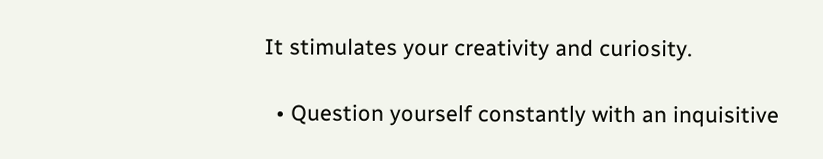It stimulates your creativity and curiosity.

  • Question yourself constantly with an inquisitive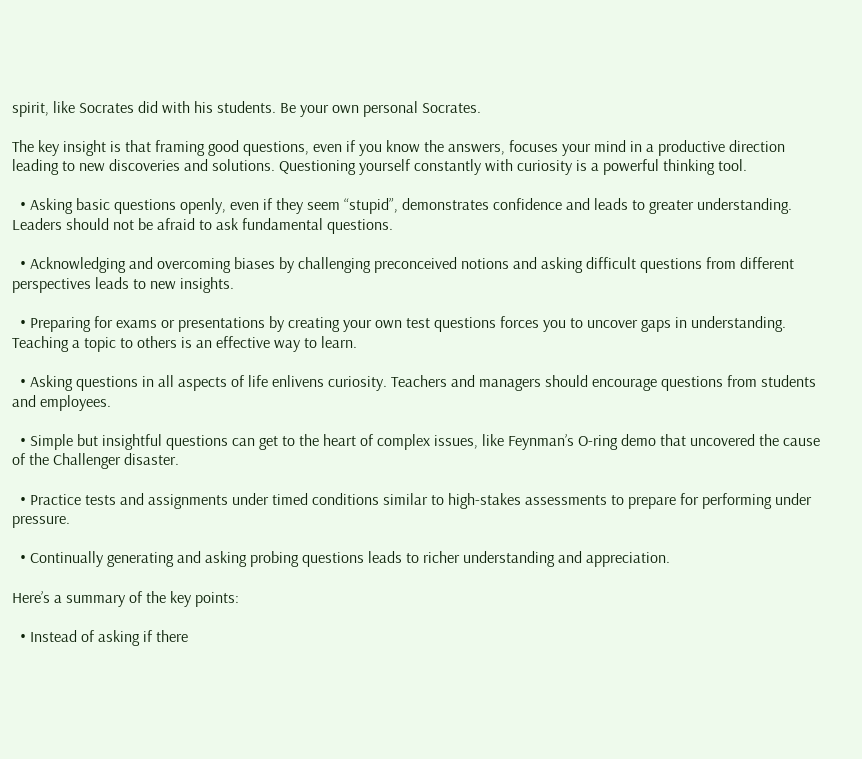spirit, like Socrates did with his students. Be your own personal Socrates.

The key insight is that framing good questions, even if you know the answers, focuses your mind in a productive direction leading to new discoveries and solutions. Questioning yourself constantly with curiosity is a powerful thinking tool.

  • Asking basic questions openly, even if they seem “stupid”, demonstrates confidence and leads to greater understanding. Leaders should not be afraid to ask fundamental questions.

  • Acknowledging and overcoming biases by challenging preconceived notions and asking difficult questions from different perspectives leads to new insights.

  • Preparing for exams or presentations by creating your own test questions forces you to uncover gaps in understanding. Teaching a topic to others is an effective way to learn.

  • Asking questions in all aspects of life enlivens curiosity. Teachers and managers should encourage questions from students and employees.

  • Simple but insightful questions can get to the heart of complex issues, like Feynman’s O-ring demo that uncovered the cause of the Challenger disaster.

  • Practice tests and assignments under timed conditions similar to high-stakes assessments to prepare for performing under pressure.

  • Continually generating and asking probing questions leads to richer understanding and appreciation.

Here’s a summary of the key points:

  • Instead of asking if there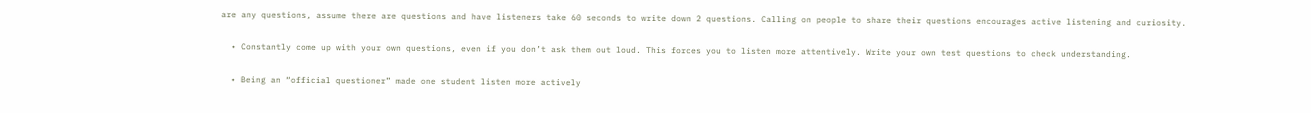are any questions, assume there are questions and have listeners take 60 seconds to write down 2 questions. Calling on people to share their questions encourages active listening and curiosity.

  • Constantly come up with your own questions, even if you don’t ask them out loud. This forces you to listen more attentively. Write your own test questions to check understanding.

  • Being an “official questioner” made one student listen more actively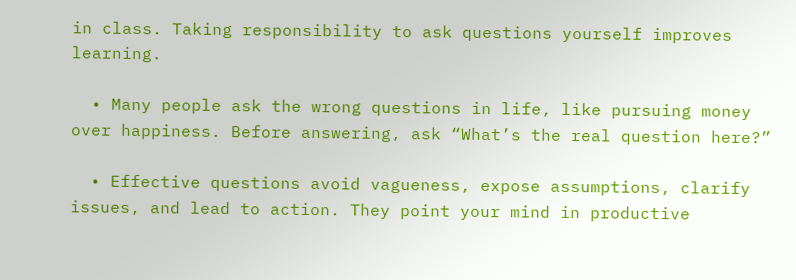in class. Taking responsibility to ask questions yourself improves learning.

  • Many people ask the wrong questions in life, like pursuing money over happiness. Before answering, ask “What’s the real question here?”

  • Effective questions avoid vagueness, expose assumptions, clarify issues, and lead to action. They point your mind in productive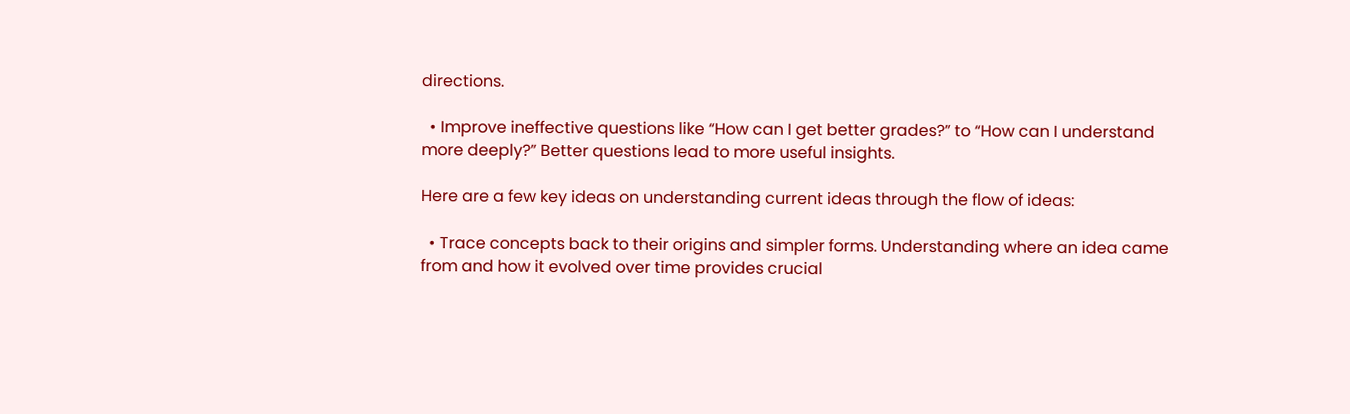directions.

  • Improve ineffective questions like “How can I get better grades?” to “How can I understand more deeply?” Better questions lead to more useful insights.

Here are a few key ideas on understanding current ideas through the flow of ideas:

  • Trace concepts back to their origins and simpler forms. Understanding where an idea came from and how it evolved over time provides crucial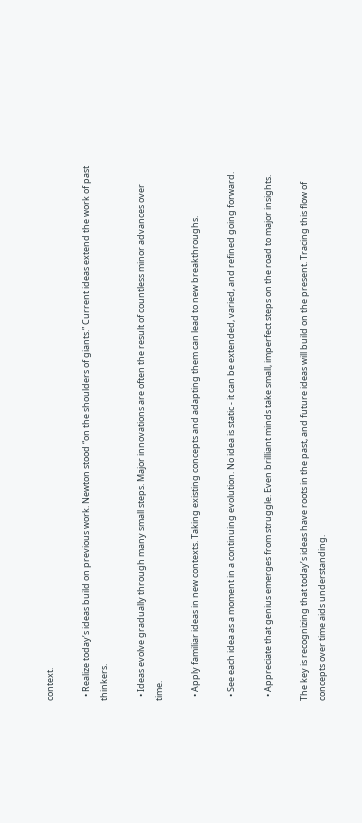context.

  • Realize today’s ideas build on previous work. Newton stood “on the shoulders of giants.” Current ideas extend the work of past thinkers.

  • Ideas evolve gradually through many small steps. Major innovations are often the result of countless minor advances over time.

  • Apply familiar ideas in new contexts. Taking existing concepts and adapting them can lead to new breakthroughs.

  • See each idea as a moment in a continuing evolution. No idea is static - it can be extended, varied, and refined going forward.

  • Appreciate that genius emerges from struggle. Even brilliant minds take small, imperfect steps on the road to major insights.

The key is recognizing that today’s ideas have roots in the past, and future ideas will build on the present. Tracing this flow of concepts over time aids understanding.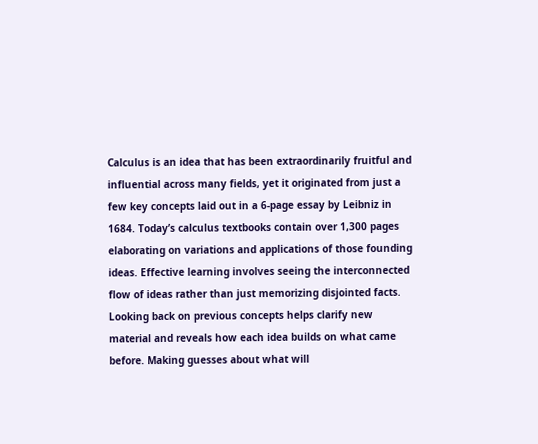Calculus is an idea that has been extraordinarily fruitful and influential across many fields, yet it originated from just a few key concepts laid out in a 6-page essay by Leibniz in 1684. Today’s calculus textbooks contain over 1,300 pages elaborating on variations and applications of those founding ideas. Effective learning involves seeing the interconnected flow of ideas rather than just memorizing disjointed facts. Looking back on previous concepts helps clarify new material and reveals how each idea builds on what came before. Making guesses about what will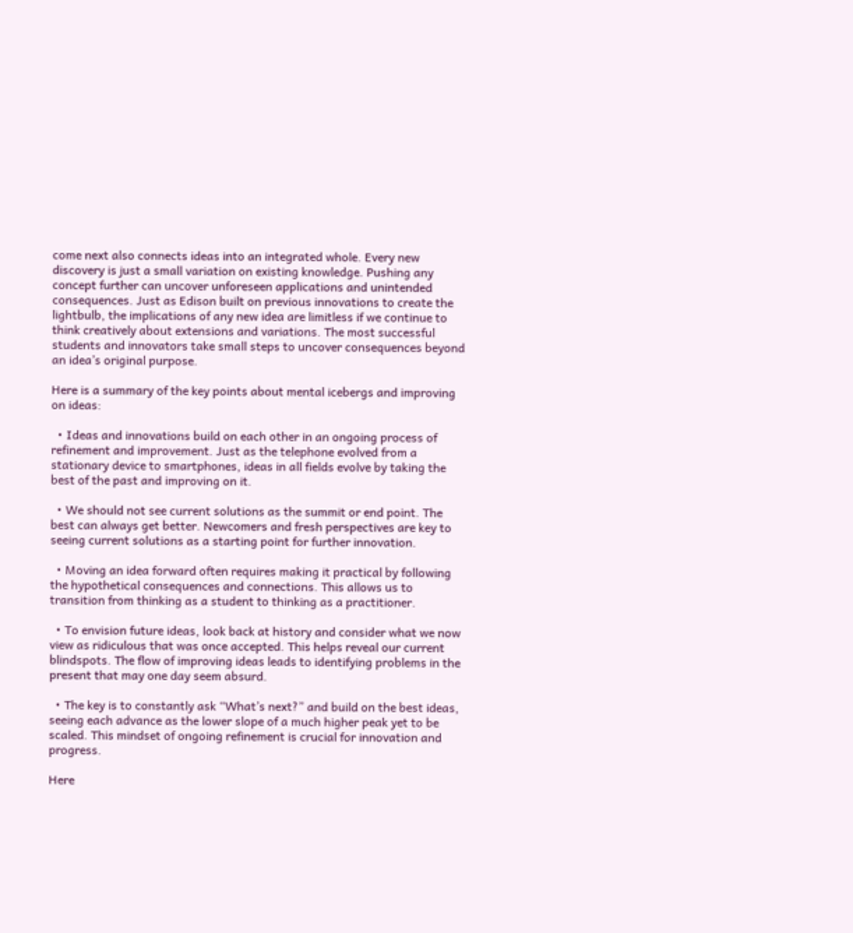come next also connects ideas into an integrated whole. Every new discovery is just a small variation on existing knowledge. Pushing any concept further can uncover unforeseen applications and unintended consequences. Just as Edison built on previous innovations to create the lightbulb, the implications of any new idea are limitless if we continue to think creatively about extensions and variations. The most successful students and innovators take small steps to uncover consequences beyond an idea’s original purpose.

Here is a summary of the key points about mental icebergs and improving on ideas:

  • Ideas and innovations build on each other in an ongoing process of refinement and improvement. Just as the telephone evolved from a stationary device to smartphones, ideas in all fields evolve by taking the best of the past and improving on it.

  • We should not see current solutions as the summit or end point. The best can always get better. Newcomers and fresh perspectives are key to seeing current solutions as a starting point for further innovation.

  • Moving an idea forward often requires making it practical by following the hypothetical consequences and connections. This allows us to transition from thinking as a student to thinking as a practitioner.

  • To envision future ideas, look back at history and consider what we now view as ridiculous that was once accepted. This helps reveal our current blindspots. The flow of improving ideas leads to identifying problems in the present that may one day seem absurd.

  • The key is to constantly ask “What’s next?” and build on the best ideas, seeing each advance as the lower slope of a much higher peak yet to be scaled. This mindset of ongoing refinement is crucial for innovation and progress.

Here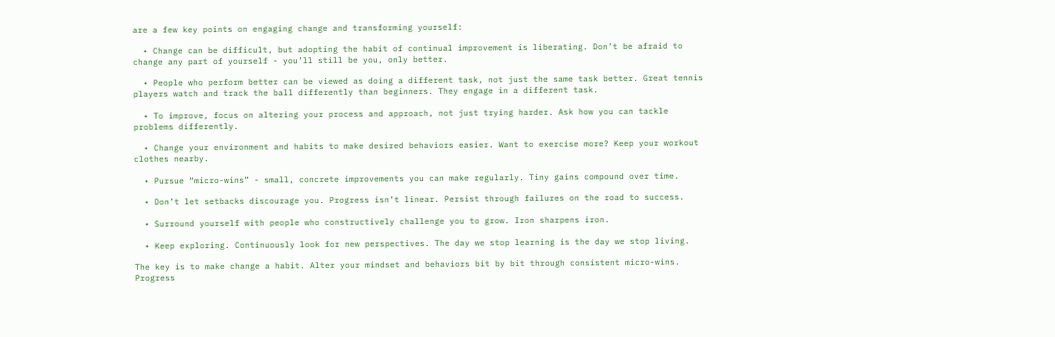are a few key points on engaging change and transforming yourself:

  • Change can be difficult, but adopting the habit of continual improvement is liberating. Don’t be afraid to change any part of yourself - you’ll still be you, only better.

  • People who perform better can be viewed as doing a different task, not just the same task better. Great tennis players watch and track the ball differently than beginners. They engage in a different task.

  • To improve, focus on altering your process and approach, not just trying harder. Ask how you can tackle problems differently.

  • Change your environment and habits to make desired behaviors easier. Want to exercise more? Keep your workout clothes nearby.

  • Pursue “micro-wins” - small, concrete improvements you can make regularly. Tiny gains compound over time.

  • Don’t let setbacks discourage you. Progress isn’t linear. Persist through failures on the road to success.

  • Surround yourself with people who constructively challenge you to grow. Iron sharpens iron.

  • Keep exploring. Continuously look for new perspectives. The day we stop learning is the day we stop living.

The key is to make change a habit. Alter your mindset and behaviors bit by bit through consistent micro-wins. Progress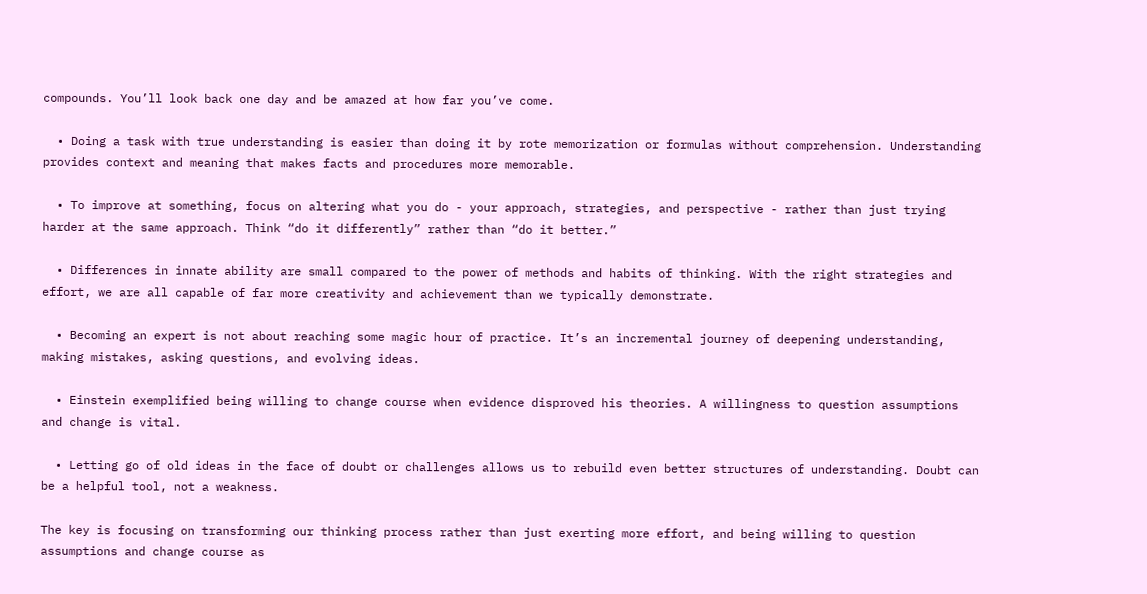compounds. You’ll look back one day and be amazed at how far you’ve come.

  • Doing a task with true understanding is easier than doing it by rote memorization or formulas without comprehension. Understanding provides context and meaning that makes facts and procedures more memorable.

  • To improve at something, focus on altering what you do - your approach, strategies, and perspective - rather than just trying harder at the same approach. Think “do it differently” rather than “do it better.”

  • Differences in innate ability are small compared to the power of methods and habits of thinking. With the right strategies and effort, we are all capable of far more creativity and achievement than we typically demonstrate.

  • Becoming an expert is not about reaching some magic hour of practice. It’s an incremental journey of deepening understanding, making mistakes, asking questions, and evolving ideas.

  • Einstein exemplified being willing to change course when evidence disproved his theories. A willingness to question assumptions and change is vital.

  • Letting go of old ideas in the face of doubt or challenges allows us to rebuild even better structures of understanding. Doubt can be a helpful tool, not a weakness.

The key is focusing on transforming our thinking process rather than just exerting more effort, and being willing to question assumptions and change course as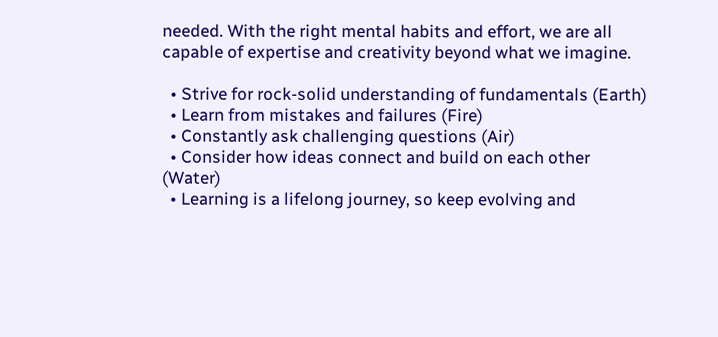needed. With the right mental habits and effort, we are all capable of expertise and creativity beyond what we imagine.

  • Strive for rock-solid understanding of fundamentals (Earth)
  • Learn from mistakes and failures (Fire)
  • Constantly ask challenging questions (Air)
  • Consider how ideas connect and build on each other (Water)
  • Learning is a lifelong journey, so keep evolving and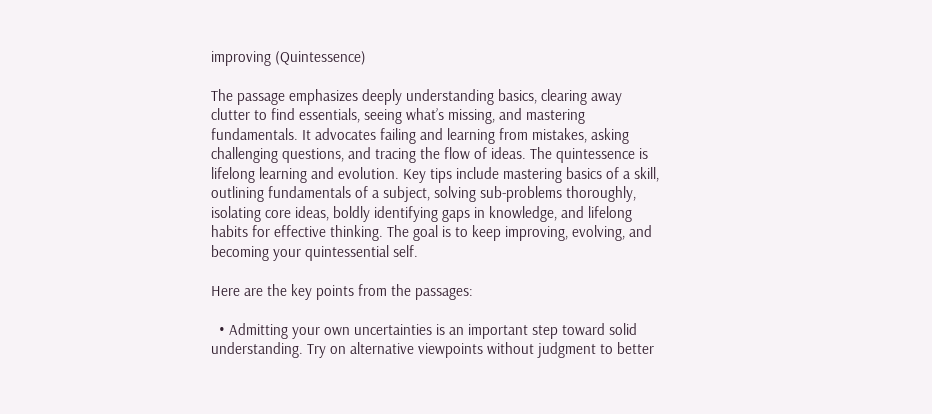improving (Quintessence)

The passage emphasizes deeply understanding basics, clearing away clutter to find essentials, seeing what’s missing, and mastering fundamentals. It advocates failing and learning from mistakes, asking challenging questions, and tracing the flow of ideas. The quintessence is lifelong learning and evolution. Key tips include mastering basics of a skill, outlining fundamentals of a subject, solving sub-problems thoroughly, isolating core ideas, boldly identifying gaps in knowledge, and lifelong habits for effective thinking. The goal is to keep improving, evolving, and becoming your quintessential self.

Here are the key points from the passages:

  • Admitting your own uncertainties is an important step toward solid understanding. Try on alternative viewpoints without judgment to better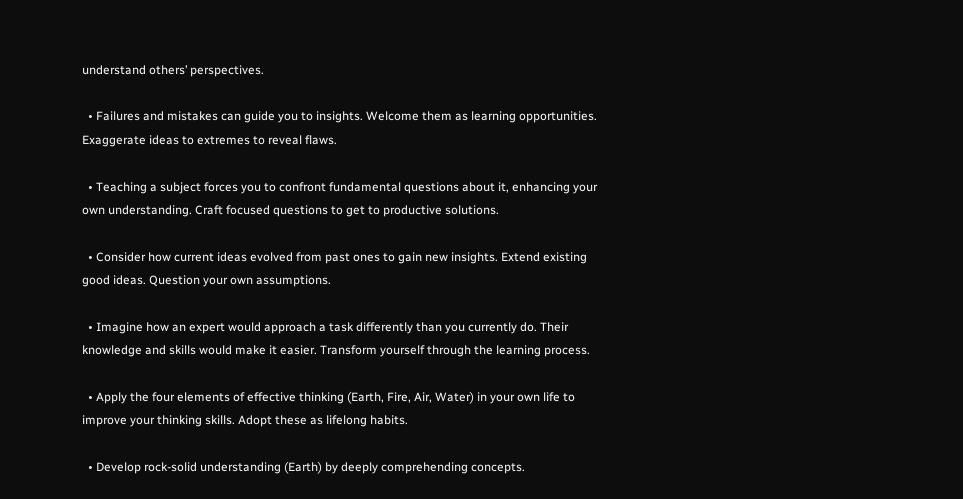understand others’ perspectives.

  • Failures and mistakes can guide you to insights. Welcome them as learning opportunities. Exaggerate ideas to extremes to reveal flaws.

  • Teaching a subject forces you to confront fundamental questions about it, enhancing your own understanding. Craft focused questions to get to productive solutions.

  • Consider how current ideas evolved from past ones to gain new insights. Extend existing good ideas. Question your own assumptions.

  • Imagine how an expert would approach a task differently than you currently do. Their knowledge and skills would make it easier. Transform yourself through the learning process.

  • Apply the four elements of effective thinking (Earth, Fire, Air, Water) in your own life to improve your thinking skills. Adopt these as lifelong habits.

  • Develop rock-solid understanding (Earth) by deeply comprehending concepts.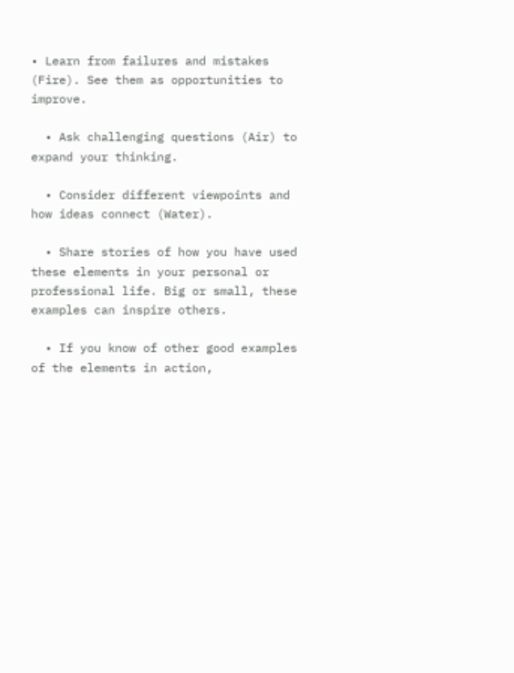• Learn from failures and mistakes (Fire). See them as opportunities to improve.

  • Ask challenging questions (Air) to expand your thinking.

  • Consider different viewpoints and how ideas connect (Water).

  • Share stories of how you have used these elements in your personal or professional life. Big or small, these examples can inspire others.

  • If you know of other good examples of the elements in action,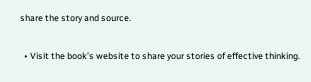share the story and source.

  • Visit the book’s website to share your stories of effective thinking.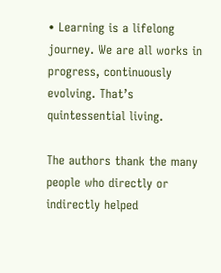• Learning is a lifelong journey. We are all works in progress, continuously evolving. That’s quintessential living.

The authors thank the many people who directly or indirectly helped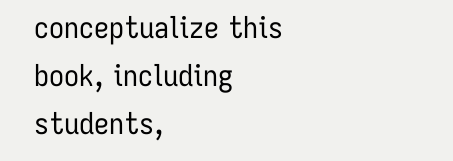conceptualize this book, including students,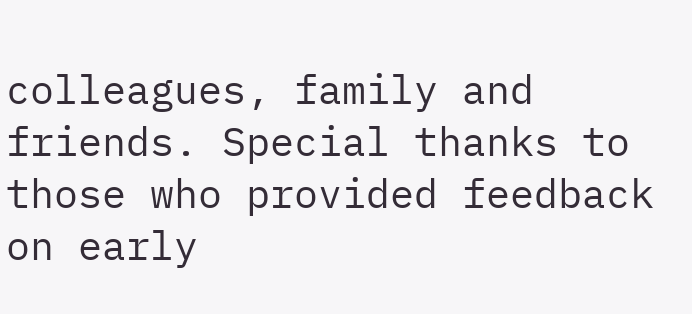colleagues, family and friends. Special thanks to those who provided feedback on early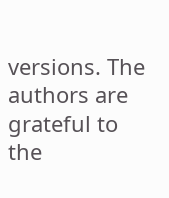versions. The authors are grateful to the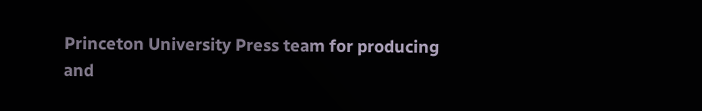Princeton University Press team for producing and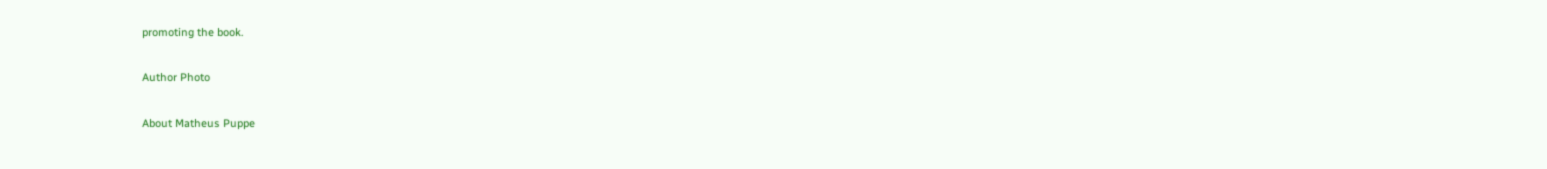promoting the book.

Author Photo

About Matheus Puppe